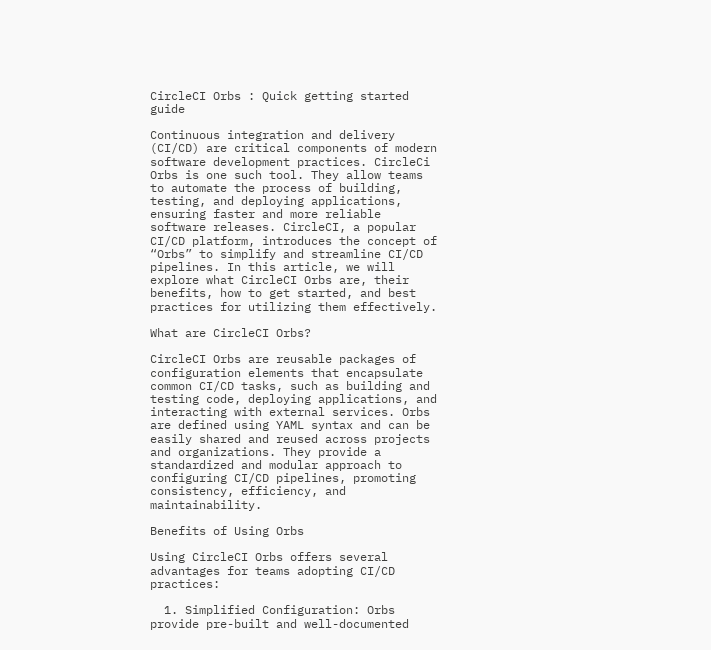CircleCI Orbs : Quick getting started guide

Continuous integration and delivery (CI/CD) are critical components of modern software development practices. CircleCi Orbs is one such tool. They allow teams to automate the process of building, testing, and deploying applications, ensuring faster and more reliable software releases. CircleCI, a popular CI/CD platform, introduces the concept of “Orbs” to simplify and streamline CI/CD pipelines. In this article, we will explore what CircleCI Orbs are, their benefits, how to get started, and best practices for utilizing them effectively.

What are CircleCI Orbs?

CircleCI Orbs are reusable packages of configuration elements that encapsulate common CI/CD tasks, such as building and testing code, deploying applications, and interacting with external services. Orbs are defined using YAML syntax and can be easily shared and reused across projects and organizations. They provide a standardized and modular approach to configuring CI/CD pipelines, promoting consistency, efficiency, and maintainability.

Benefits of Using Orbs

Using CircleCI Orbs offers several advantages for teams adopting CI/CD practices:

  1. Simplified Configuration: Orbs provide pre-built and well-documented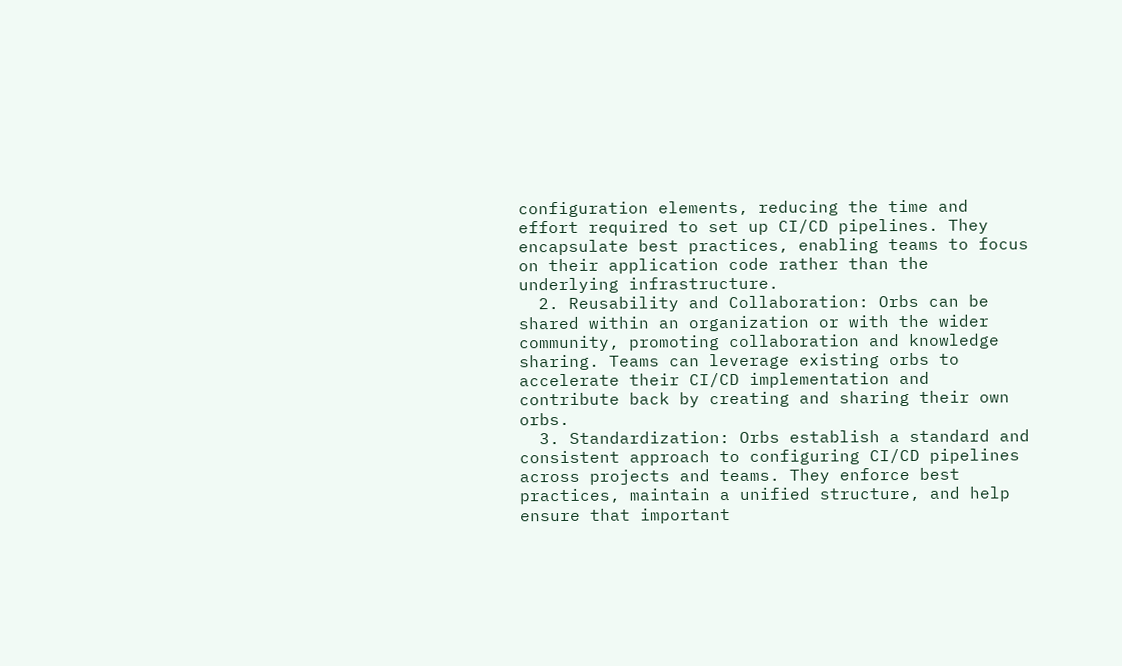configuration elements, reducing the time and effort required to set up CI/CD pipelines. They encapsulate best practices, enabling teams to focus on their application code rather than the underlying infrastructure.
  2. Reusability and Collaboration: Orbs can be shared within an organization or with the wider community, promoting collaboration and knowledge sharing. Teams can leverage existing orbs to accelerate their CI/CD implementation and contribute back by creating and sharing their own orbs.
  3. Standardization: Orbs establish a standard and consistent approach to configuring CI/CD pipelines across projects and teams. They enforce best practices, maintain a unified structure, and help ensure that important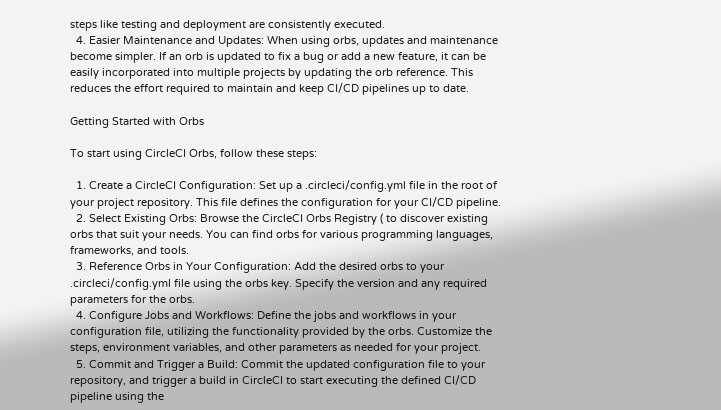steps like testing and deployment are consistently executed.
  4. Easier Maintenance and Updates: When using orbs, updates and maintenance become simpler. If an orb is updated to fix a bug or add a new feature, it can be easily incorporated into multiple projects by updating the orb reference. This reduces the effort required to maintain and keep CI/CD pipelines up to date.

Getting Started with Orbs

To start using CircleCI Orbs, follow these steps:

  1. Create a CircleCI Configuration: Set up a .circleci/config.yml file in the root of your project repository. This file defines the configuration for your CI/CD pipeline.
  2. Select Existing Orbs: Browse the CircleCI Orbs Registry ( to discover existing orbs that suit your needs. You can find orbs for various programming languages, frameworks, and tools.
  3. Reference Orbs in Your Configuration: Add the desired orbs to your .circleci/config.yml file using the orbs key. Specify the version and any required parameters for the orbs.
  4. Configure Jobs and Workflows: Define the jobs and workflows in your configuration file, utilizing the functionality provided by the orbs. Customize the steps, environment variables, and other parameters as needed for your project.
  5. Commit and Trigger a Build: Commit the updated configuration file to your repository, and trigger a build in CircleCI to start executing the defined CI/CD pipeline using the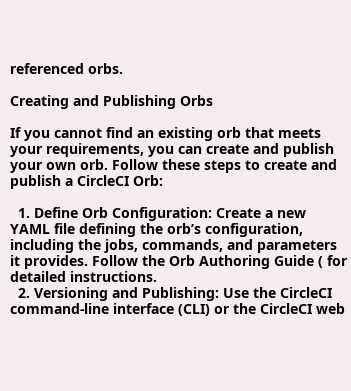referenced orbs.

Creating and Publishing Orbs

If you cannot find an existing orb that meets your requirements, you can create and publish your own orb. Follow these steps to create and publish a CircleCI Orb:

  1. Define Orb Configuration: Create a new YAML file defining the orb’s configuration, including the jobs, commands, and parameters it provides. Follow the Orb Authoring Guide ( for detailed instructions.
  2. Versioning and Publishing: Use the CircleCI command-line interface (CLI) or the CircleCI web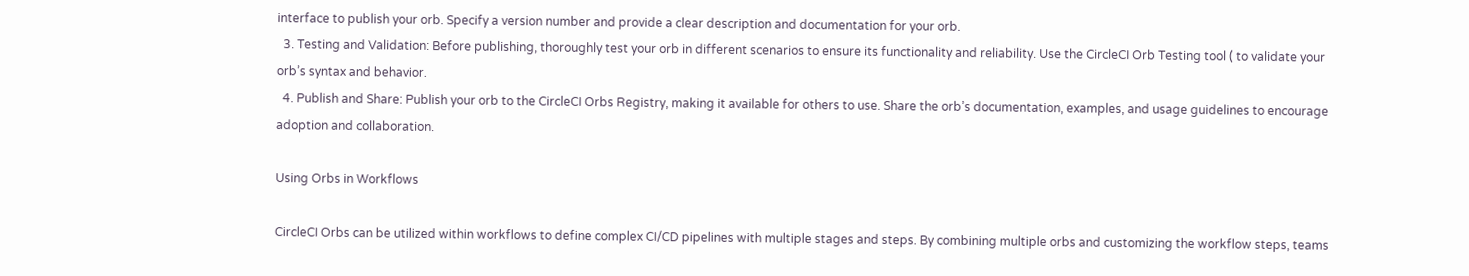interface to publish your orb. Specify a version number and provide a clear description and documentation for your orb.
  3. Testing and Validation: Before publishing, thoroughly test your orb in different scenarios to ensure its functionality and reliability. Use the CircleCI Orb Testing tool ( to validate your orb’s syntax and behavior.
  4. Publish and Share: Publish your orb to the CircleCI Orbs Registry, making it available for others to use. Share the orb’s documentation, examples, and usage guidelines to encourage adoption and collaboration.

Using Orbs in Workflows

CircleCI Orbs can be utilized within workflows to define complex CI/CD pipelines with multiple stages and steps. By combining multiple orbs and customizing the workflow steps, teams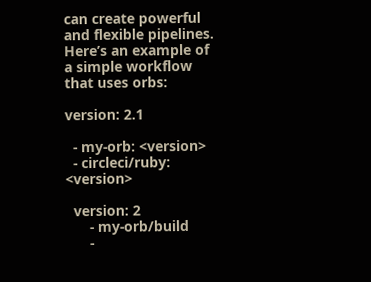can create powerful and flexible pipelines. Here’s an example of a simple workflow that uses orbs:

version: 2.1

  - my-orb: <version>
  - circleci/ruby: <version>

  version: 2
      - my-orb/build
      -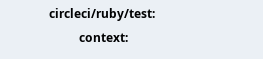circleci/ruby/test:
          context: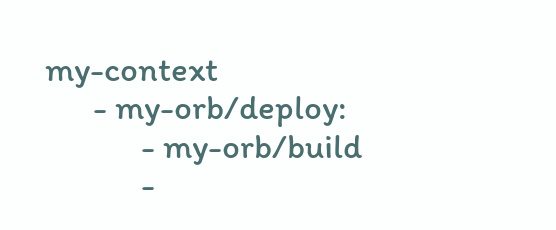my-context
      - my-orb/deploy:
            - my-orb/build
            -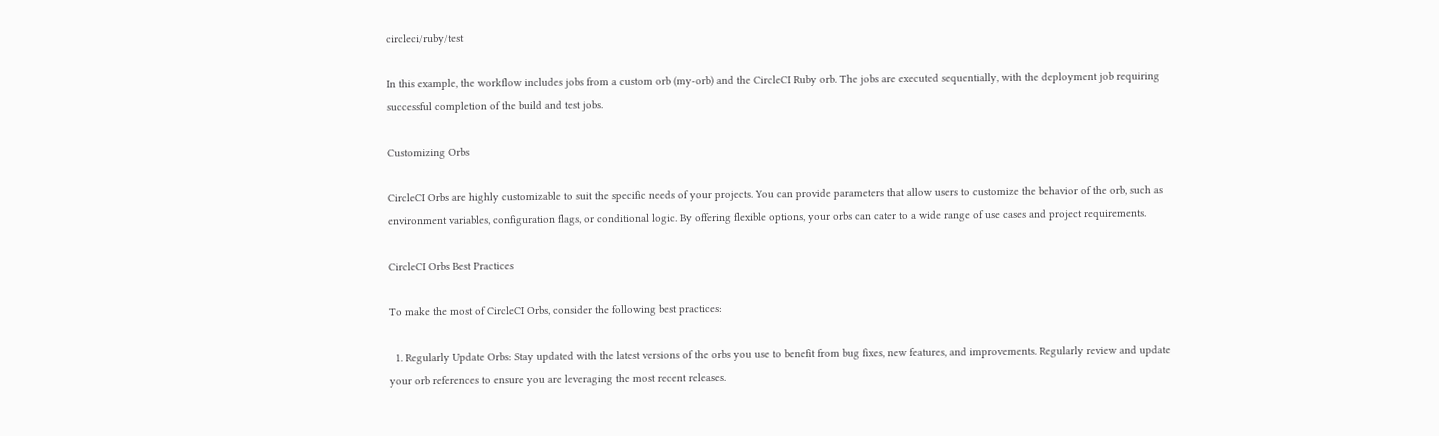circleci/ruby/test

In this example, the workflow includes jobs from a custom orb (my-orb) and the CircleCI Ruby orb. The jobs are executed sequentially, with the deployment job requiring successful completion of the build and test jobs.

Customizing Orbs

CircleCI Orbs are highly customizable to suit the specific needs of your projects. You can provide parameters that allow users to customize the behavior of the orb, such as environment variables, configuration flags, or conditional logic. By offering flexible options, your orbs can cater to a wide range of use cases and project requirements.

CircleCI Orbs Best Practices

To make the most of CircleCI Orbs, consider the following best practices:

  1. Regularly Update Orbs: Stay updated with the latest versions of the orbs you use to benefit from bug fixes, new features, and improvements. Regularly review and update your orb references to ensure you are leveraging the most recent releases.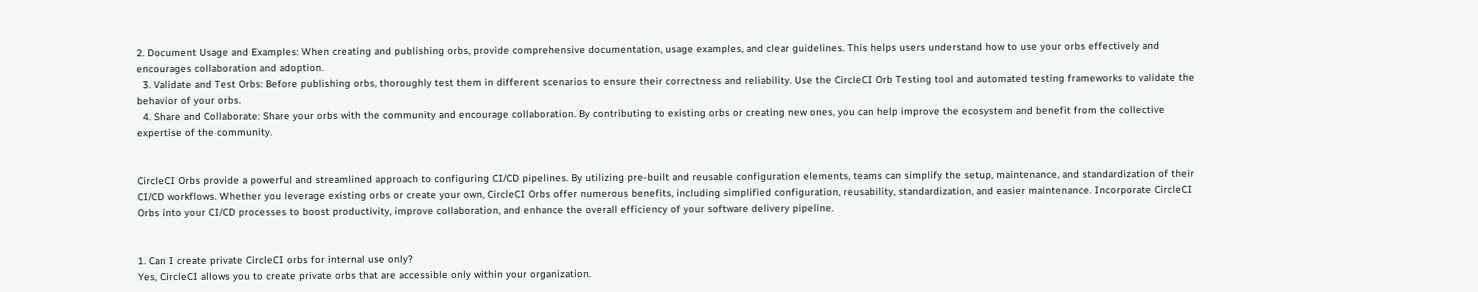2. Document Usage and Examples: When creating and publishing orbs, provide comprehensive documentation, usage examples, and clear guidelines. This helps users understand how to use your orbs effectively and encourages collaboration and adoption.
  3. Validate and Test Orbs: Before publishing orbs, thoroughly test them in different scenarios to ensure their correctness and reliability. Use the CircleCI Orb Testing tool and automated testing frameworks to validate the behavior of your orbs.
  4. Share and Collaborate: Share your orbs with the community and encourage collaboration. By contributing to existing orbs or creating new ones, you can help improve the ecosystem and benefit from the collective expertise of the community.


CircleCI Orbs provide a powerful and streamlined approach to configuring CI/CD pipelines. By utilizing pre-built and reusable configuration elements, teams can simplify the setup, maintenance, and standardization of their CI/CD workflows. Whether you leverage existing orbs or create your own, CircleCI Orbs offer numerous benefits, including simplified configuration, reusability, standardization, and easier maintenance. Incorporate CircleCI Orbs into your CI/CD processes to boost productivity, improve collaboration, and enhance the overall efficiency of your software delivery pipeline.


1. Can I create private CircleCI orbs for internal use only?
Yes, CircleCI allows you to create private orbs that are accessible only within your organization.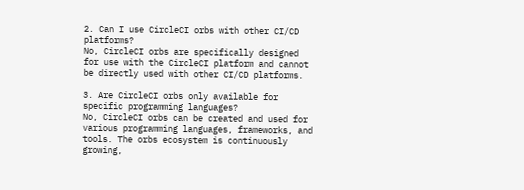2. Can I use CircleCI orbs with other CI/CD platforms?
No, CircleCI orbs are specifically designed for use with the CircleCI platform and cannot be directly used with other CI/CD platforms.

3. Are CircleCI orbs only available for specific programming languages?
No, CircleCI orbs can be created and used for various programming languages, frameworks, and tools. The orbs ecosystem is continuously growing,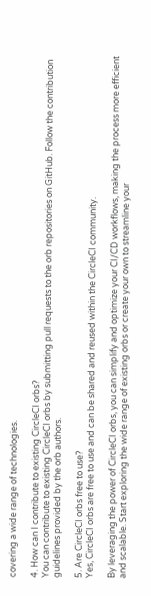covering a wide range of technologies.

4. How can I contribute to existing CircleCI orbs?
You can contribute to existing CircleCI orbs by submitting pull requests to the orb repositories on GitHub. Follow the contribution guidelines provided by the orb authors.

5. Are CircleCI orbs free to use?
Yes, CircleCI orbs are free to use and can be shared and reused within the CircleCI community.

By leveraging the power of CircleCI orbs, you can simplify and optimize your CI/CD workflows, making the process more efficient and scalable. Start exploring the wide range of existing orbs or create your own to streamline your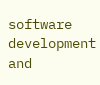software development and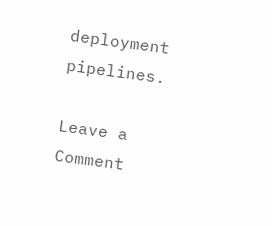deployment pipelines.

Leave a Comment